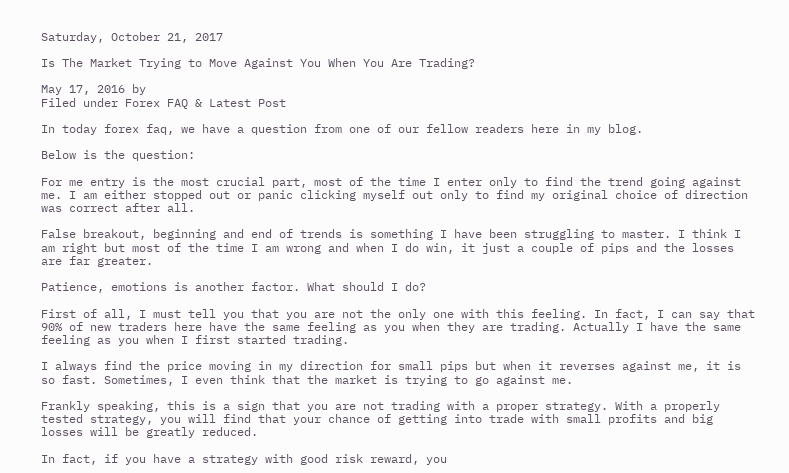Saturday, October 21, 2017

Is The Market Trying to Move Against You When You Are Trading?

May 17, 2016 by
Filed under Forex FAQ & Latest Post

In today forex faq, we have a question from one of our fellow readers here in my blog.

Below is the question:

For me entry is the most crucial part, most of the time I enter only to find the trend going against me. I am either stopped out or panic clicking myself out only to find my original choice of direction was correct after all.

False breakout, beginning and end of trends is something I have been struggling to master. I think I am right but most of the time I am wrong and when I do win, it just a couple of pips and the losses are far greater.

Patience, emotions is another factor. What should I do?

First of all, I must tell you that you are not the only one with this feeling. In fact, I can say that 90% of new traders here have the same feeling as you when they are trading. Actually I have the same feeling as you when I first started trading.

I always find the price moving in my direction for small pips but when it reverses against me, it is so fast. Sometimes, I even think that the market is trying to go against me.

Frankly speaking, this is a sign that you are not trading with a proper strategy. With a properly tested strategy, you will find that your chance of getting into trade with small profits and big losses will be greatly reduced.

In fact, if you have a strategy with good risk reward, you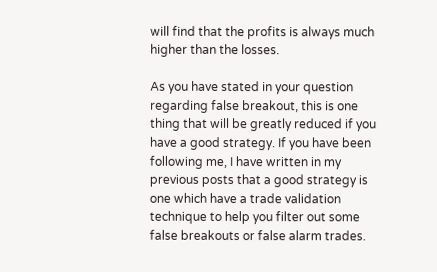will find that the profits is always much higher than the losses.

As you have stated in your question regarding false breakout, this is one thing that will be greatly reduced if you have a good strategy. If you have been following me, I have written in my previous posts that a good strategy is one which have a trade validation technique to help you filter out some false breakouts or false alarm trades.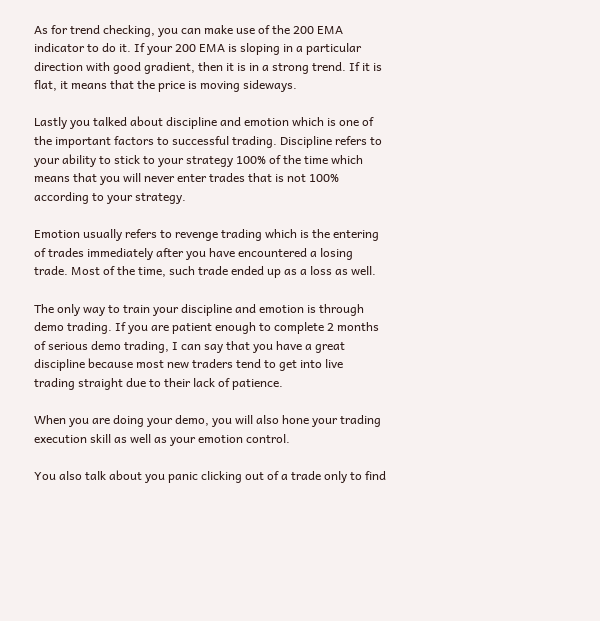As for trend checking, you can make use of the 200 EMA indicator to do it. If your 200 EMA is sloping in a particular direction with good gradient, then it is in a strong trend. If it is flat, it means that the price is moving sideways.

Lastly you talked about discipline and emotion which is one of the important factors to successful trading. Discipline refers to your ability to stick to your strategy 100% of the time which means that you will never enter trades that is not 100% according to your strategy.

Emotion usually refers to revenge trading which is the entering of trades immediately after you have encountered a losing trade. Most of the time, such trade ended up as a loss as well.

The only way to train your discipline and emotion is through demo trading. If you are patient enough to complete 2 months of serious demo trading, I can say that you have a great discipline because most new traders tend to get into live trading straight due to their lack of patience.

When you are doing your demo, you will also hone your trading execution skill as well as your emotion control.

You also talk about you panic clicking out of a trade only to find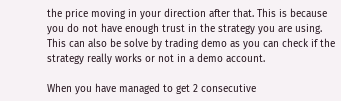the price moving in your direction after that. This is because you do not have enough trust in the strategy you are using. This can also be solve by trading demo as you can check if the strategy really works or not in a demo account.

When you have managed to get 2 consecutive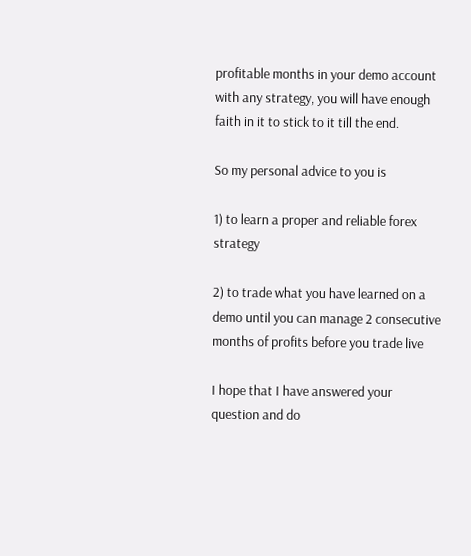profitable months in your demo account with any strategy, you will have enough faith in it to stick to it till the end.

So my personal advice to you is

1) to learn a proper and reliable forex strategy

2) to trade what you have learned on a demo until you can manage 2 consecutive months of profits before you trade live

I hope that I have answered your question and do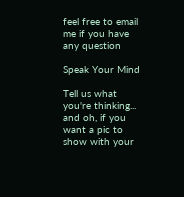feel free to email me if you have any question

Speak Your Mind

Tell us what you're thinking...
and oh, if you want a pic to show with your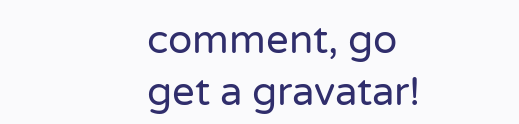comment, go get a gravatar!